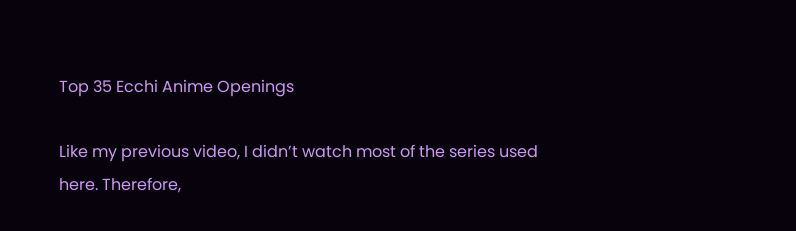Top 35 Ecchi Anime Openings

Like my previous video, I didn’t watch most of the series used here. Therefore,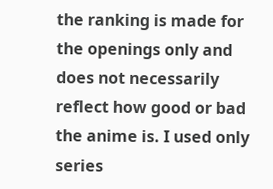the ranking is made for the openings only and does not necessarily reflect how good or bad the anime is. I used only series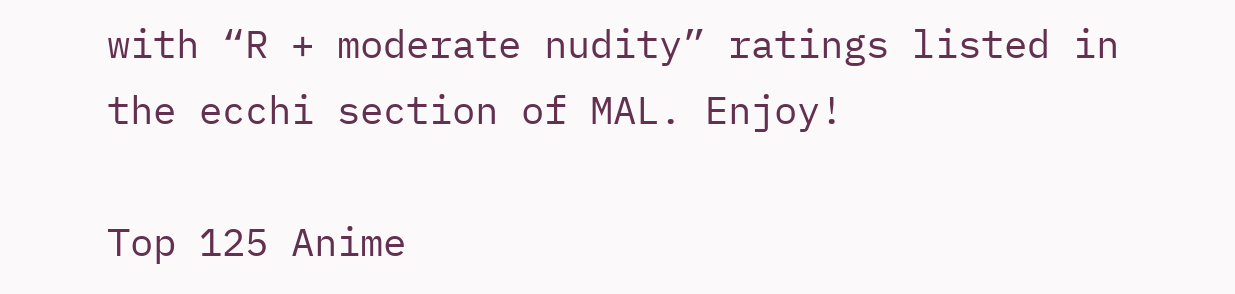with “R + moderate nudity” ratings listed in the ecchi section of MAL. Enjoy!

Top 125 Anime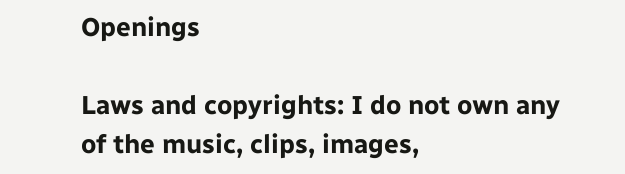Openings

Laws and copyrights: I do not own any of the music, clips, images,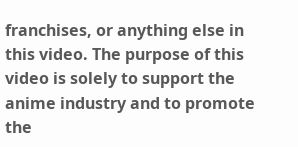franchises, or anything else in this video. The purpose of this video is solely to support the anime industry and to promote the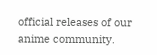official releases of our anime community.